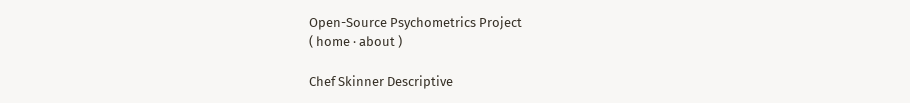Open-Source Psychometrics Project
( home · about )

Chef Skinner Descriptive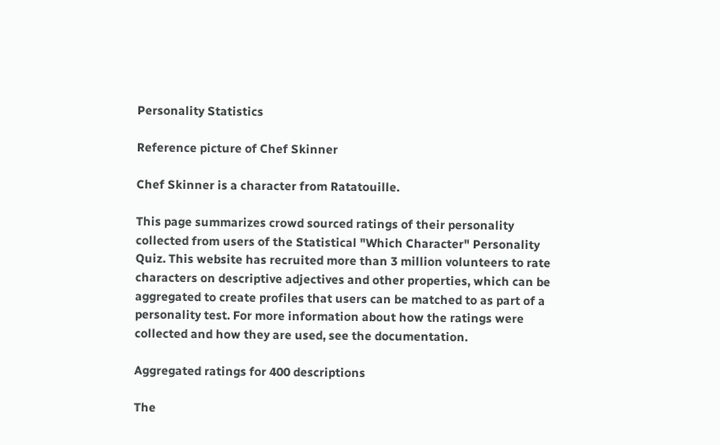Personality Statistics

Reference picture of Chef Skinner

Chef Skinner is a character from Ratatouille.

This page summarizes crowd sourced ratings of their personality collected from users of the Statistical "Which Character" Personality Quiz. This website has recruited more than 3 million volunteers to rate characters on descriptive adjectives and other properties, which can be aggregated to create profiles that users can be matched to as part of a personality test. For more information about how the ratings were collected and how they are used, see the documentation.

Aggregated ratings for 400 descriptions

The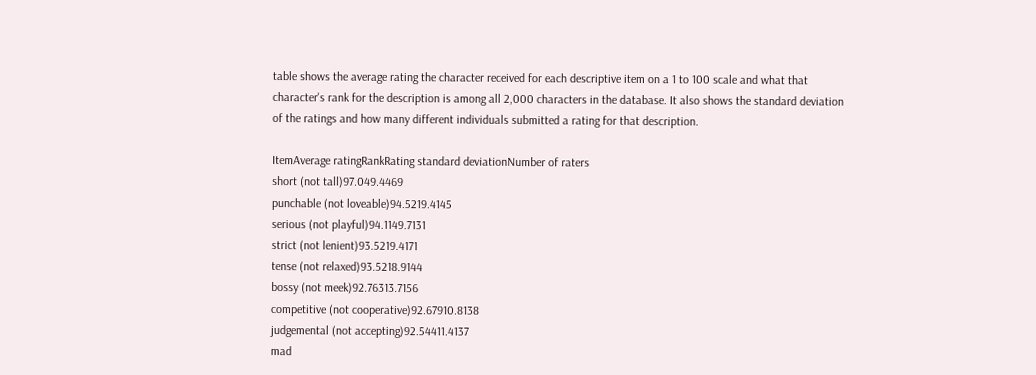table shows the average rating the character received for each descriptive item on a 1 to 100 scale and what that character's rank for the description is among all 2,000 characters in the database. It also shows the standard deviation of the ratings and how many different individuals submitted a rating for that description.

ItemAverage ratingRankRating standard deviationNumber of raters
short (not tall)97.049.4469
punchable (not loveable)94.5219.4145
serious (not playful)94.1149.7131
strict (not lenient)93.5219.4171
tense (not relaxed)93.5218.9144
bossy (not meek)92.76313.7156
competitive (not cooperative)92.67910.8138
judgemental (not accepting)92.54411.4137
mad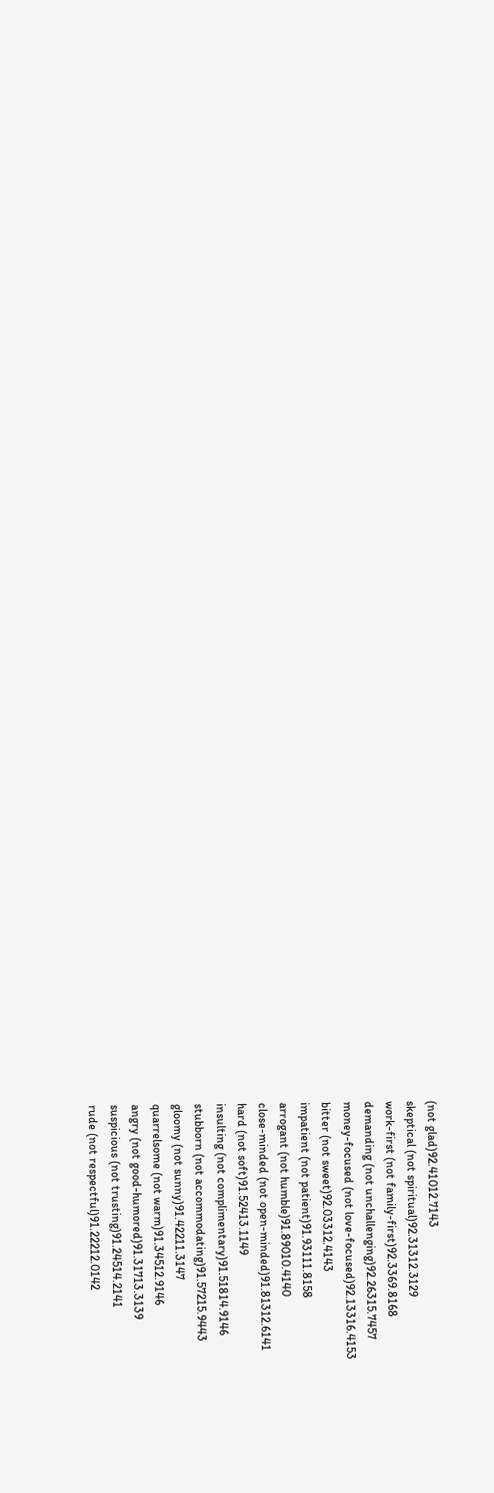(not glad)92.41012.7143
skeptical (not spiritual)92.31312.3129
work-first (not family-first)92.3369.8168
demanding (not unchallenging)92.26315.7457
money-focused (not love-focused)92.13316.4153
bitter (not sweet)92.03312.4143
impatient (not patient)91.93111.8158
arrogant (not humble)91.89010.4140
close-minded (not open-minded)91.81312.6141
hard (not soft)91.52413.1149
insulting (not complimentary)91.51814.9146
stubborn (not accommodating)91.57215.9443
gloomy (not sunny)91.42211.3147
quarrelsome (not warm)91.34512.9146
angry (not good-humored)91.31713.3139
suspicious (not trusting)91.24514.2141
rude (not respectful)91.22212.0142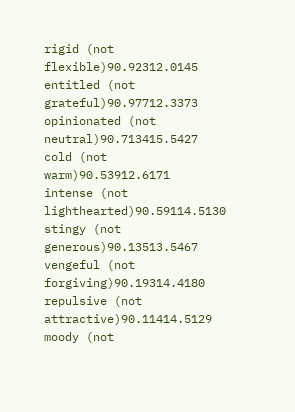rigid (not flexible)90.92312.0145
entitled (not grateful)90.97712.3373
opinionated (not neutral)90.713415.5427
cold (not warm)90.53912.6171
intense (not lighthearted)90.59114.5130
stingy (not generous)90.13513.5467
vengeful (not forgiving)90.19314.4180
repulsive (not attractive)90.11414.5129
moody (not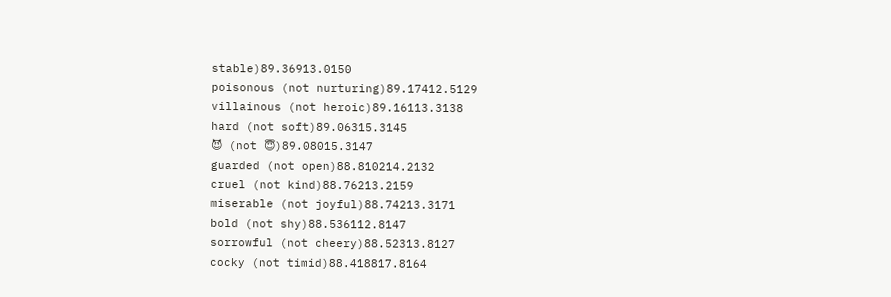stable)89.36913.0150
poisonous (not nurturing)89.17412.5129
villainous (not heroic)89.16113.3138
hard (not soft)89.06315.3145
😈 (not 😇)89.08015.3147
guarded (not open)88.810214.2132
cruel (not kind)88.76213.2159
miserable (not joyful)88.74213.3171
bold (not shy)88.536112.8147
sorrowful (not cheery)88.52313.8127
cocky (not timid)88.418817.8164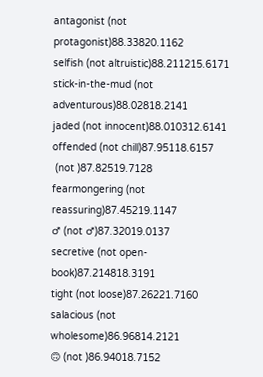antagonist (not protagonist)88.33820.1162
selfish (not altruistic)88.211215.6171
stick-in-the-mud (not adventurous)88.02818.2141
jaded (not innocent)88.010312.6141
offended (not chill)87.95118.6157
 (not )87.82519.7128
fearmongering (not reassuring)87.45219.1147
♂ (not ♂)87.32019.0137
secretive (not open-book)87.214818.3191
tight (not loose)87.26221.7160
salacious (not wholesome)86.96814.2121
🙃 (not )86.94018.7152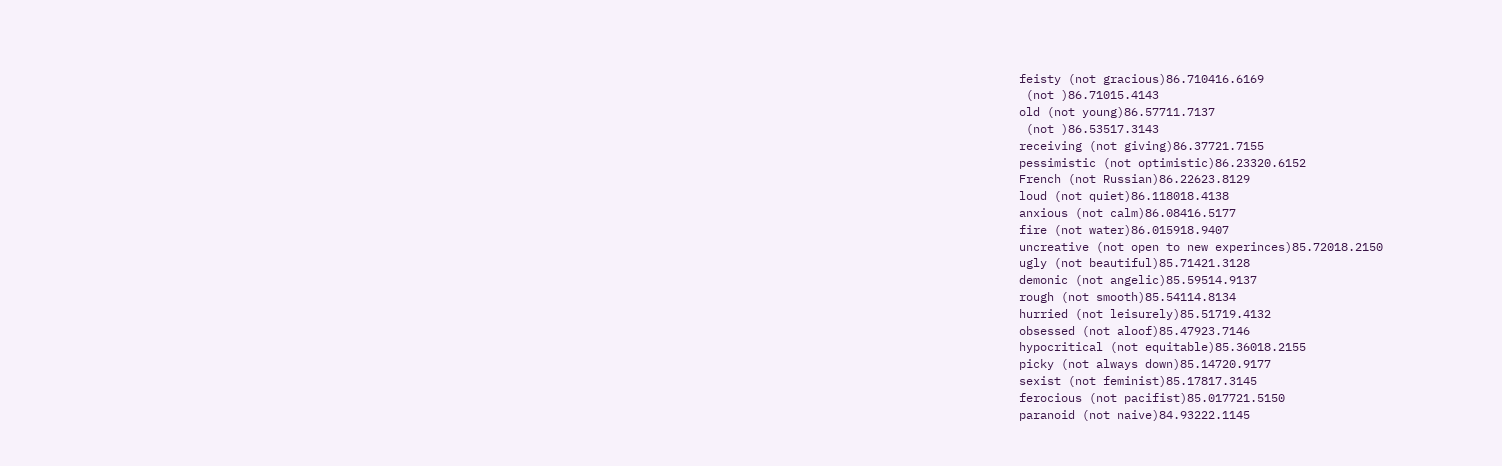feisty (not gracious)86.710416.6169
 (not )86.71015.4143
old (not young)86.57711.7137
 (not )86.53517.3143
receiving (not giving)86.37721.7155
pessimistic (not optimistic)86.23320.6152
French (not Russian)86.22623.8129
loud (not quiet)86.118018.4138
anxious (not calm)86.08416.5177
fire (not water)86.015918.9407
uncreative (not open to new experinces)85.72018.2150
ugly (not beautiful)85.71421.3128
demonic (not angelic)85.59514.9137
rough (not smooth)85.54114.8134
hurried (not leisurely)85.51719.4132
obsessed (not aloof)85.47923.7146
hypocritical (not equitable)85.36018.2155
picky (not always down)85.14720.9177
sexist (not feminist)85.17817.3145
ferocious (not pacifist)85.017721.5150
paranoid (not naive)84.93222.1145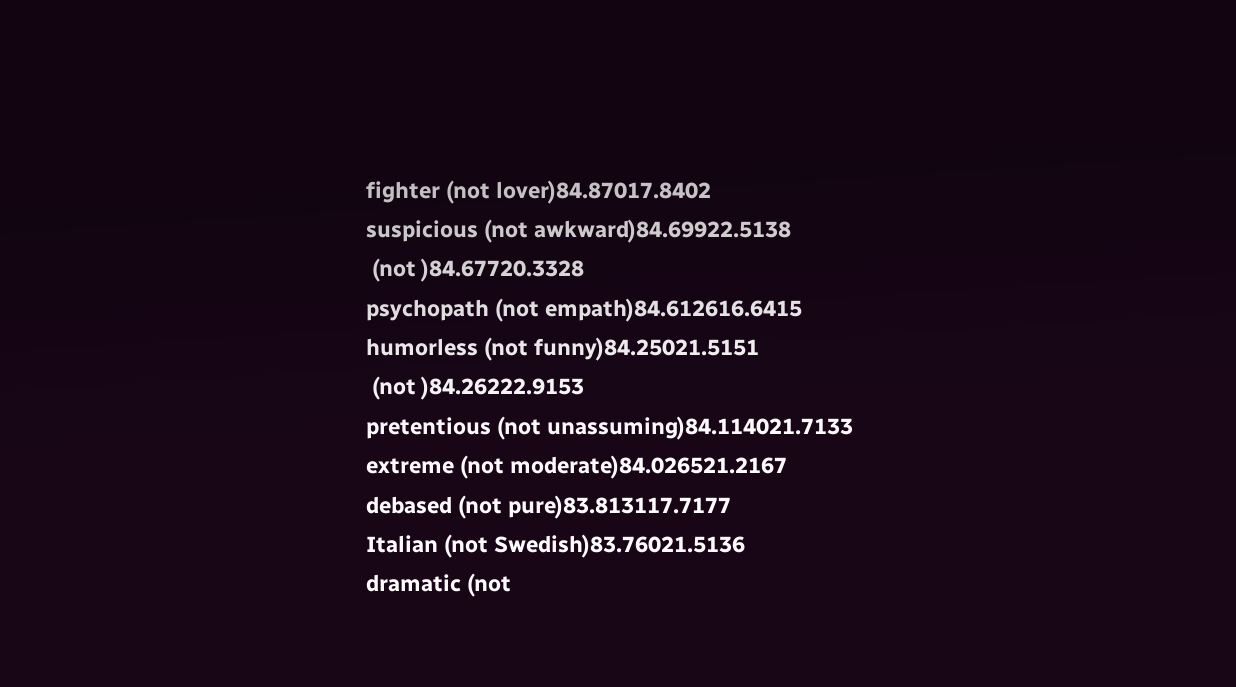fighter (not lover)84.87017.8402
suspicious (not awkward)84.69922.5138
 (not )84.67720.3328
psychopath (not empath)84.612616.6415
humorless (not funny)84.25021.5151
 (not )84.26222.9153
pretentious (not unassuming)84.114021.7133
extreme (not moderate)84.026521.2167
debased (not pure)83.813117.7177
Italian (not Swedish)83.76021.5136
dramatic (not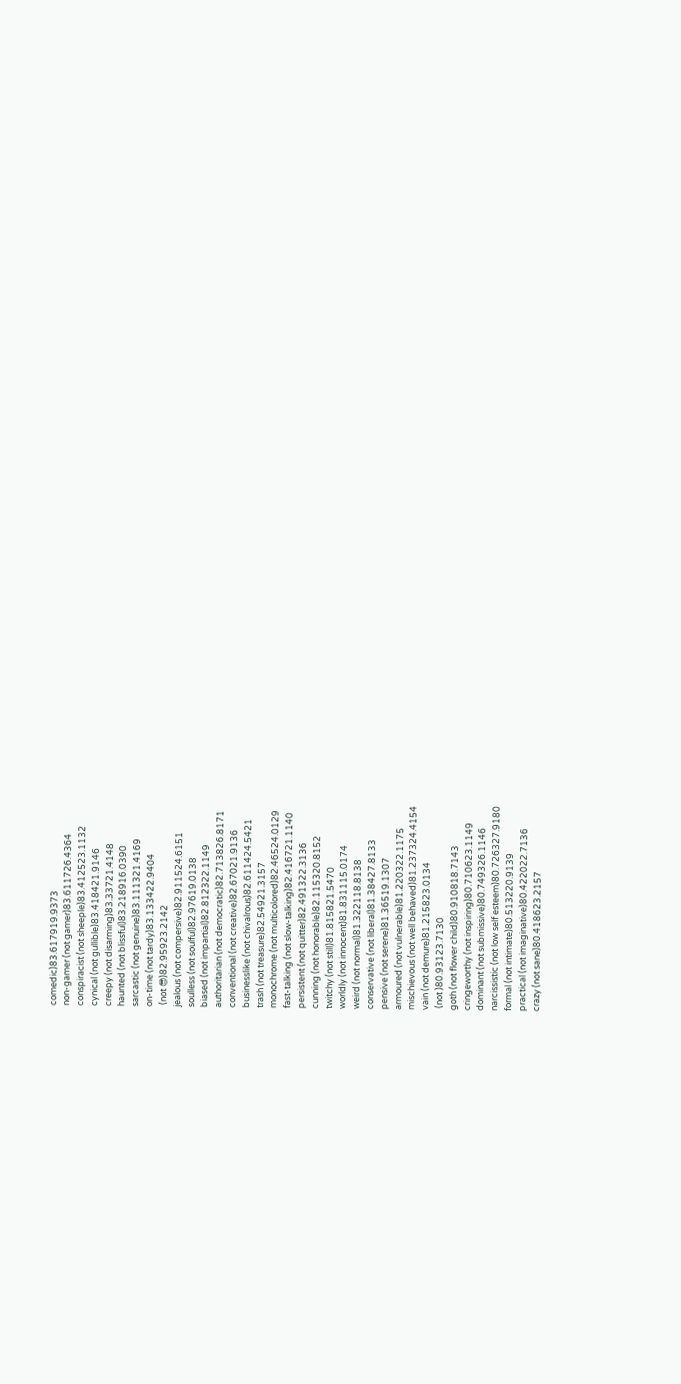comedic)83.617919.9373
non-gamer (not gamer)83.611726.4364
conspiracist (not sheeple)83.412523.1132
cynical (not gullible)83.418421.9146
creepy (not disarming)83.33721.4148
haunted (not blissful)83.218916.0390
sarcastic (not genuine)83.111321.4169
on-time (not tardy)83.133422.9404
 (not 😎)82.95923.2142
jealous (not compersive)82.911524.6151
soulless (not soulful)82.97619.0138
biased (not impartial)82.812322.1149
authoritarian (not democratic)82.713826.8171
conventional (not creative)82.67021.9136
businesslike (not chivalrous)82.611424.5421
trash (not treasure)82.54921.3157
monochrome (not multicolored)82.46524.0129
fast-talking (not slow-talking)82.416721.1140
persistent (not quitter)82.491322.3136
cunning (not honorable)82.115320.8152
twitchy (not still)81.815821.5470
worldly (not innocent)81.831115.0174
weird (not normal)81.322118.8138
conservative (not liberal)81.38427.8133
pensive (not serene)81.36519.1307
armoured (not vulnerable)81.220322.1175
mischievous (not well behaved)81.237324.4154
vain (not demure)81.215823.0134
 (not )80.93123.7130
goth (not flower child)80.910818.7143
cringeworthy (not inspiring)80.710623.1149
dominant (not submissive)80.749326.1146
narcissistic (not low self esteem)80.726327.9180
formal (not intimate)80.513220.9139
practical (not imaginative)80.422022.7136
crazy (not sane)80.418623.2157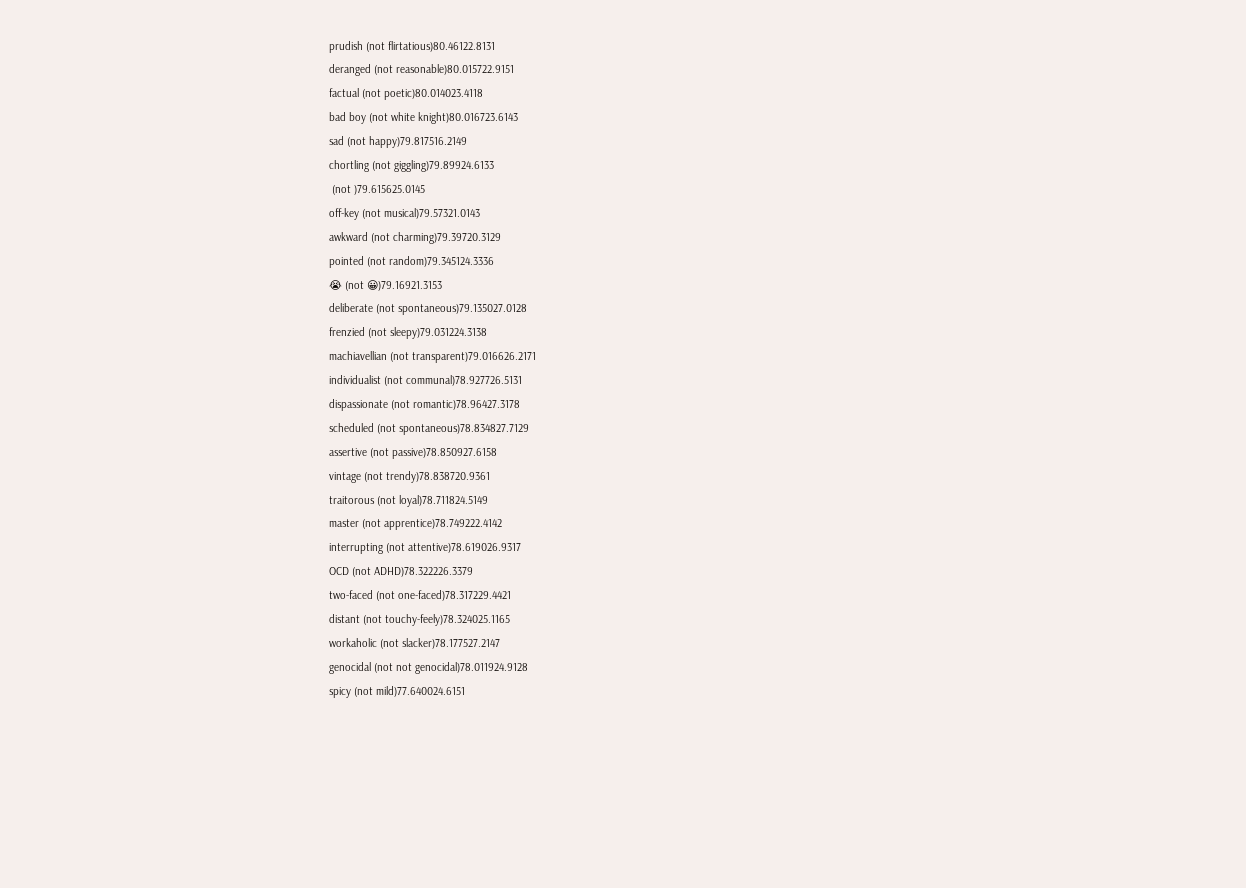prudish (not flirtatious)80.46122.8131
deranged (not reasonable)80.015722.9151
factual (not poetic)80.014023.4118
bad boy (not white knight)80.016723.6143
sad (not happy)79.817516.2149
chortling (not giggling)79.89924.6133
 (not )79.615625.0145
off-key (not musical)79.57321.0143
awkward (not charming)79.39720.3129
pointed (not random)79.345124.3336
😭 (not 😀)79.16921.3153
deliberate (not spontaneous)79.135027.0128
frenzied (not sleepy)79.031224.3138
machiavellian (not transparent)79.016626.2171
individualist (not communal)78.927726.5131
dispassionate (not romantic)78.96427.3178
scheduled (not spontaneous)78.834827.7129
assertive (not passive)78.850927.6158
vintage (not trendy)78.838720.9361
traitorous (not loyal)78.711824.5149
master (not apprentice)78.749222.4142
interrupting (not attentive)78.619026.9317
OCD (not ADHD)78.322226.3379
two-faced (not one-faced)78.317229.4421
distant (not touchy-feely)78.324025.1165
workaholic (not slacker)78.177527.2147
genocidal (not not genocidal)78.011924.9128
spicy (not mild)77.640024.6151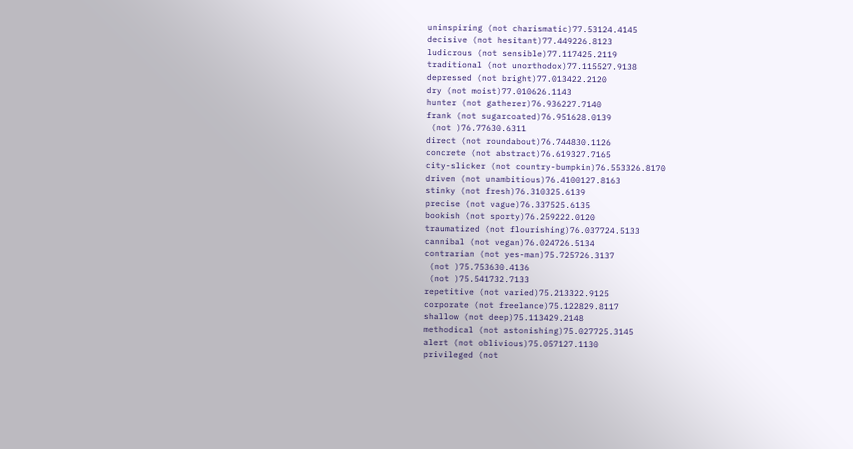uninspiring (not charismatic)77.53124.4145
decisive (not hesitant)77.449226.8123
ludicrous (not sensible)77.117425.2119
traditional (not unorthodox)77.115527.9138
depressed (not bright)77.013422.2120
dry (not moist)77.010626.1143
hunter (not gatherer)76.936227.7140
frank (not sugarcoated)76.951628.0139
 (not )76.77630.6311
direct (not roundabout)76.744830.1126
concrete (not abstract)76.619327.7165
city-slicker (not country-bumpkin)76.553326.8170
driven (not unambitious)76.4100127.8163
stinky (not fresh)76.310325.6139
precise (not vague)76.337525.6135
bookish (not sporty)76.259222.0120
traumatized (not flourishing)76.037724.5133
cannibal (not vegan)76.024726.5134
contrarian (not yes-man)75.725726.3137
 (not )75.753630.4136
 (not )75.541732.7133
repetitive (not varied)75.213322.9125
corporate (not freelance)75.122829.8117
shallow (not deep)75.113429.2148
methodical (not astonishing)75.027725.3145
alert (not oblivious)75.057127.1130
privileged (not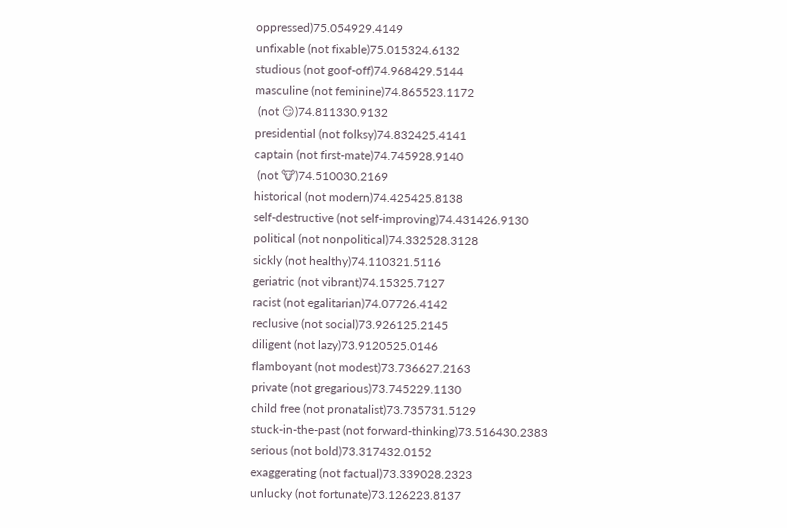oppressed)75.054929.4149
unfixable (not fixable)75.015324.6132
studious (not goof-off)74.968429.5144
masculine (not feminine)74.865523.1172
 (not 😏)74.811330.9132
presidential (not folksy)74.832425.4141
captain (not first-mate)74.745928.9140
 (not 🐮)74.510030.2169
historical (not modern)74.425425.8138
self-destructive (not self-improving)74.431426.9130
political (not nonpolitical)74.332528.3128
sickly (not healthy)74.110321.5116
geriatric (not vibrant)74.15325.7127
racist (not egalitarian)74.07726.4142
reclusive (not social)73.926125.2145
diligent (not lazy)73.9120525.0146
flamboyant (not modest)73.736627.2163
private (not gregarious)73.745229.1130
child free (not pronatalist)73.735731.5129
stuck-in-the-past (not forward-thinking)73.516430.2383
serious (not bold)73.317432.0152
exaggerating (not factual)73.339028.2323
unlucky (not fortunate)73.126223.8137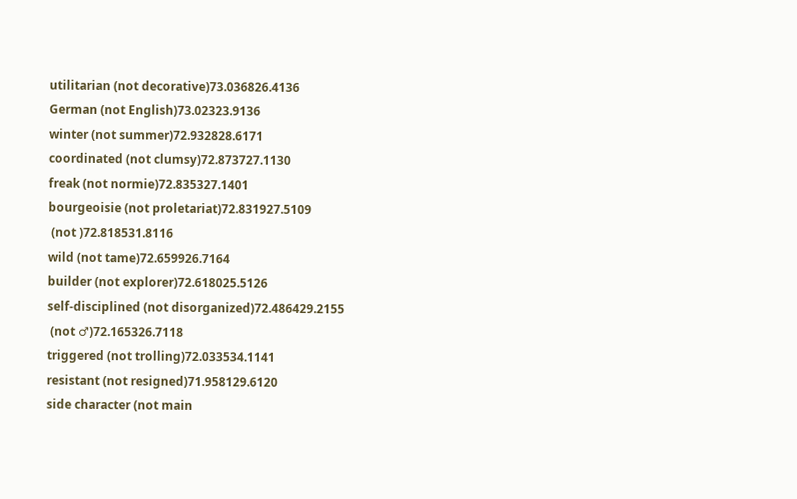utilitarian (not decorative)73.036826.4136
German (not English)73.02323.9136
winter (not summer)72.932828.6171
coordinated (not clumsy)72.873727.1130
freak (not normie)72.835327.1401
bourgeoisie (not proletariat)72.831927.5109
 (not )72.818531.8116
wild (not tame)72.659926.7164
builder (not explorer)72.618025.5126
self-disciplined (not disorganized)72.486429.2155
 (not ♂)72.165326.7118
triggered (not trolling)72.033534.1141
resistant (not resigned)71.958129.6120
side character (not main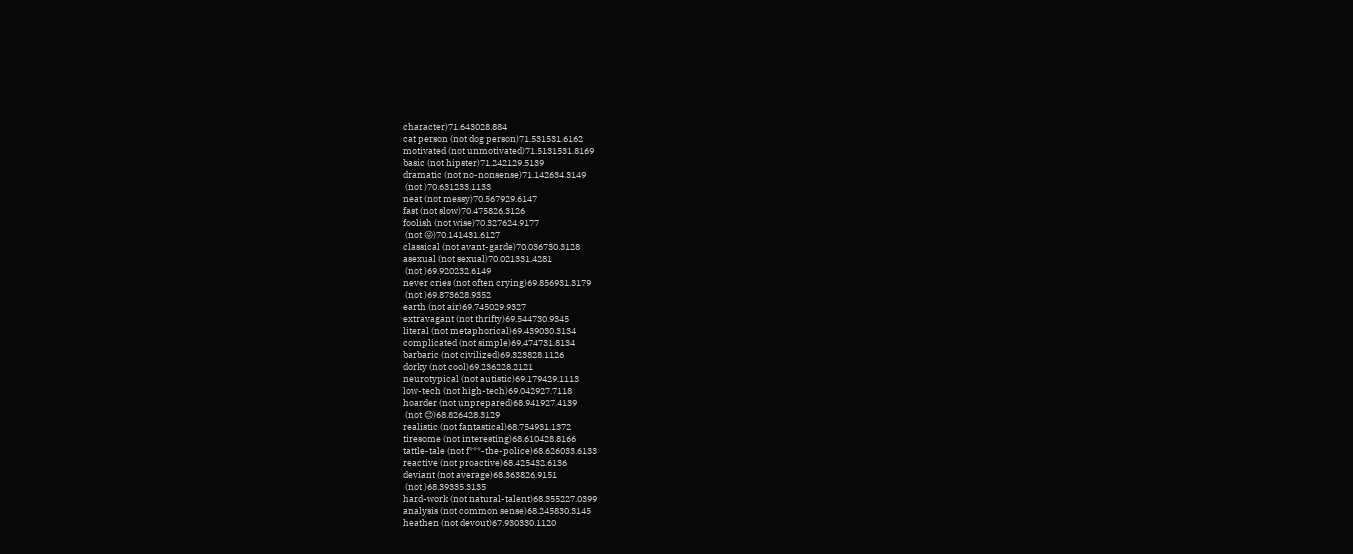character)71.643028.884
cat person (not dog person)71.531531.6162
motivated (not unmotivated)71.5131531.8169
basic (not hipster)71.242129.5139
dramatic (not no-nonsense)71.142634.3149
 (not )70.631233.1133
neat (not messy)70.567929.6147
fast (not slow)70.475826.3126
foolish (not wise)70.327624.9177
 (not 😜)70.141431.6127
classical (not avant-garde)70.036730.3128
asexual (not sexual)70.021331.4281
 (not )69.920232.6149
never cries (not often crying)69.856931.3179
 (not )69.873628.9352
earth (not air)69.745029.9327
extravagant (not thrifty)69.544730.9345
literal (not metaphorical)69.439030.3134
complicated (not simple)69.474731.8134
barbaric (not civilized)69.323828.1126
dorky (not cool)69.236228.2121
neurotypical (not autistic)69.179429.1113
low-tech (not high-tech)69.042927.7118
hoarder (not unprepared)68.941927.4139
 (not 😊)68.826428.3129
realistic (not fantastical)68.754931.1372
tiresome (not interesting)68.610428.8166
tattle-tale (not f***-the-police)68.626033.6133
reactive (not proactive)68.425432.6136
deviant (not average)68.363826.9151
 (not )68.39335.3135
hard-work (not natural-talent)68.355227.0399
analysis (not common sense)68.245830.3145
heathen (not devout)67.930330.1120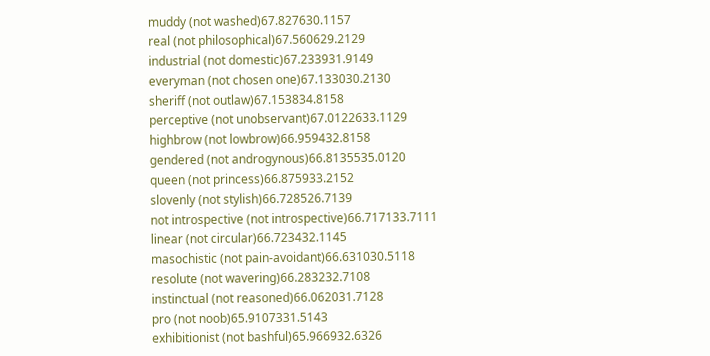muddy (not washed)67.827630.1157
real (not philosophical)67.560629.2129
industrial (not domestic)67.233931.9149
everyman (not chosen one)67.133030.2130
sheriff (not outlaw)67.153834.8158
perceptive (not unobservant)67.0122633.1129
highbrow (not lowbrow)66.959432.8158
gendered (not androgynous)66.8135535.0120
queen (not princess)66.875933.2152
slovenly (not stylish)66.728526.7139
not introspective (not introspective)66.717133.7111
linear (not circular)66.723432.1145
masochistic (not pain-avoidant)66.631030.5118
resolute (not wavering)66.283232.7108
instinctual (not reasoned)66.062031.7128
pro (not noob)65.9107331.5143
exhibitionist (not bashful)65.966932.6326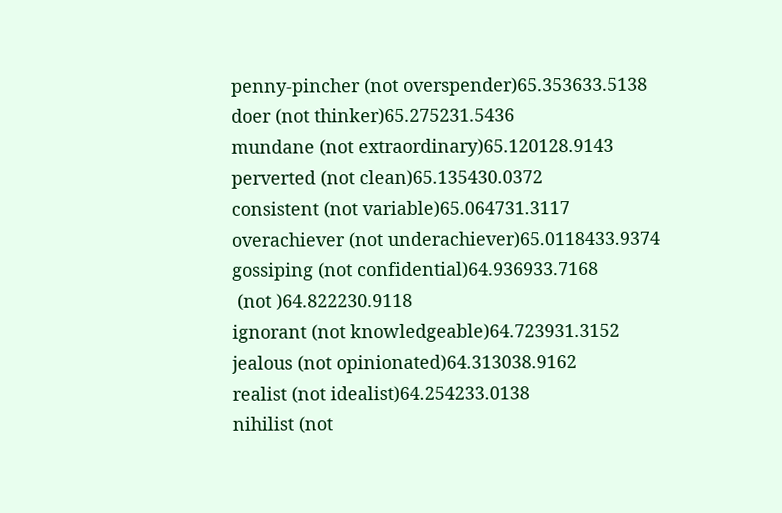penny-pincher (not overspender)65.353633.5138
doer (not thinker)65.275231.5436
mundane (not extraordinary)65.120128.9143
perverted (not clean)65.135430.0372
consistent (not variable)65.064731.3117
overachiever (not underachiever)65.0118433.9374
gossiping (not confidential)64.936933.7168
 (not )64.822230.9118
ignorant (not knowledgeable)64.723931.3152
jealous (not opinionated)64.313038.9162
realist (not idealist)64.254233.0138
nihilist (not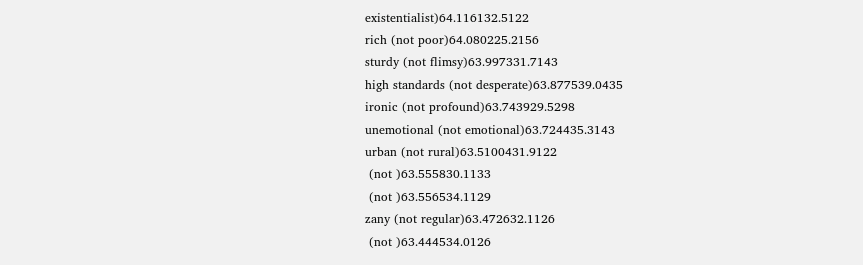existentialist)64.116132.5122
rich (not poor)64.080225.2156
sturdy (not flimsy)63.997331.7143
high standards (not desperate)63.877539.0435
ironic (not profound)63.743929.5298
unemotional (not emotional)63.724435.3143
urban (not rural)63.5100431.9122
 (not )63.555830.1133
 (not )63.556534.1129
zany (not regular)63.472632.1126
 (not )63.444534.0126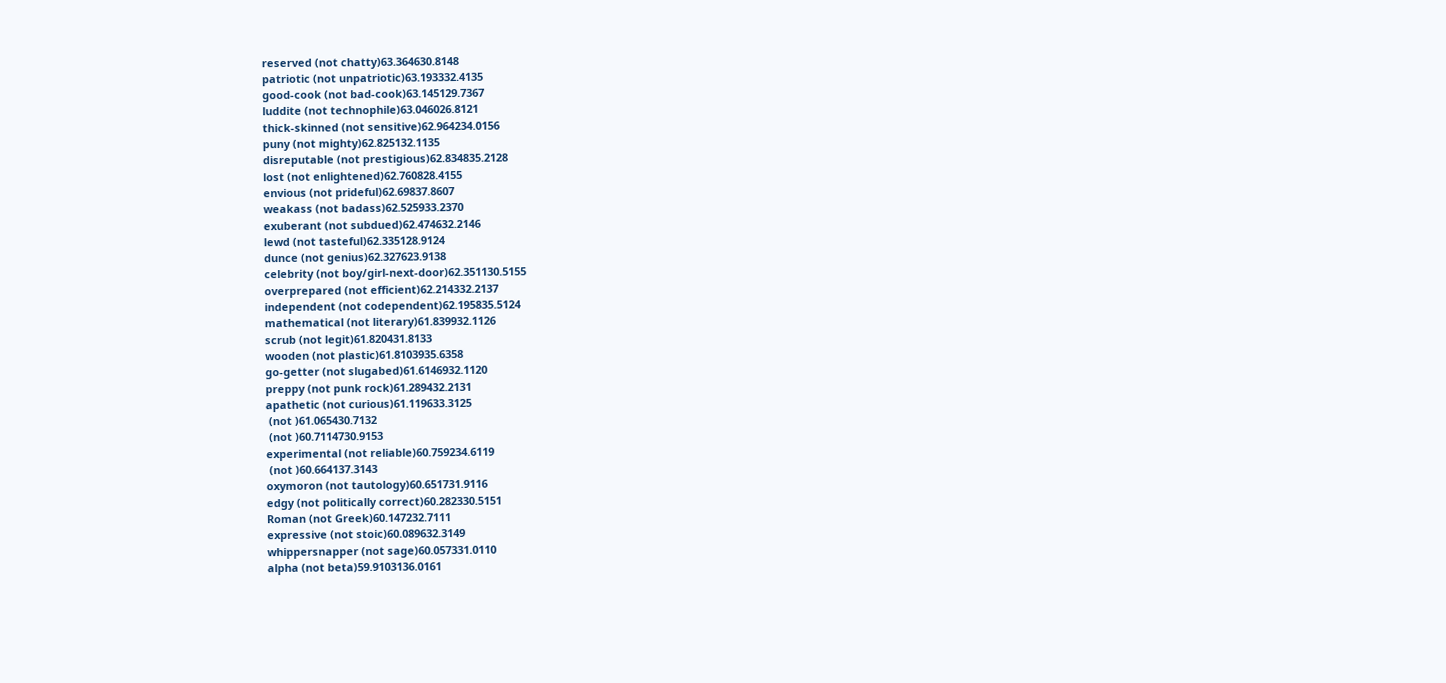reserved (not chatty)63.364630.8148
patriotic (not unpatriotic)63.193332.4135
good-cook (not bad-cook)63.145129.7367
luddite (not technophile)63.046026.8121
thick-skinned (not sensitive)62.964234.0156
puny (not mighty)62.825132.1135
disreputable (not prestigious)62.834835.2128
lost (not enlightened)62.760828.4155
envious (not prideful)62.69837.8607
weakass (not badass)62.525933.2370
exuberant (not subdued)62.474632.2146
lewd (not tasteful)62.335128.9124
dunce (not genius)62.327623.9138
celebrity (not boy/girl-next-door)62.351130.5155
overprepared (not efficient)62.214332.2137
independent (not codependent)62.195835.5124
mathematical (not literary)61.839932.1126
scrub (not legit)61.820431.8133
wooden (not plastic)61.8103935.6358
go-getter (not slugabed)61.6146932.1120
preppy (not punk rock)61.289432.2131
apathetic (not curious)61.119633.3125
 (not )61.065430.7132
 (not )60.7114730.9153
experimental (not reliable)60.759234.6119
 (not )60.664137.3143
oxymoron (not tautology)60.651731.9116
edgy (not politically correct)60.282330.5151
Roman (not Greek)60.147232.7111
expressive (not stoic)60.089632.3149
whippersnapper (not sage)60.057331.0110
alpha (not beta)59.9103136.0161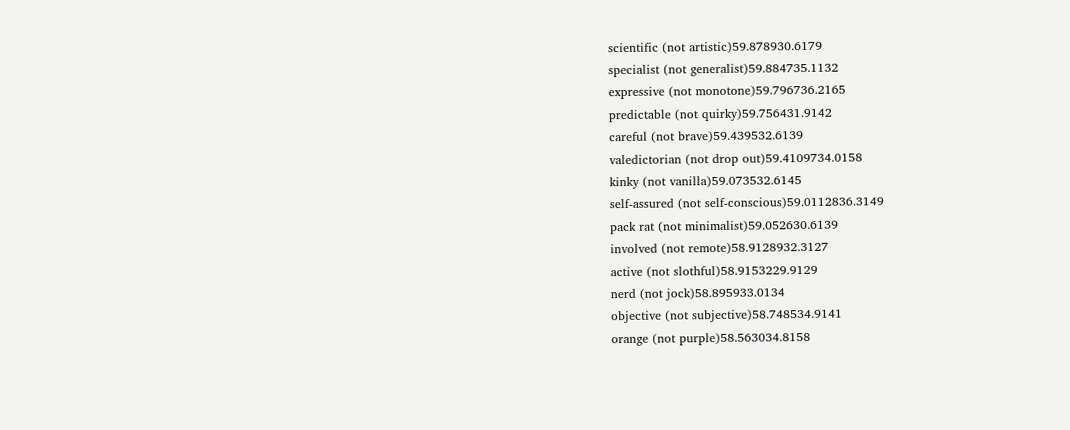scientific (not artistic)59.878930.6179
specialist (not generalist)59.884735.1132
expressive (not monotone)59.796736.2165
predictable (not quirky)59.756431.9142
careful (not brave)59.439532.6139
valedictorian (not drop out)59.4109734.0158
kinky (not vanilla)59.073532.6145
self-assured (not self-conscious)59.0112836.3149
pack rat (not minimalist)59.052630.6139
involved (not remote)58.9128932.3127
active (not slothful)58.9153229.9129
nerd (not jock)58.895933.0134
objective (not subjective)58.748534.9141
orange (not purple)58.563034.8158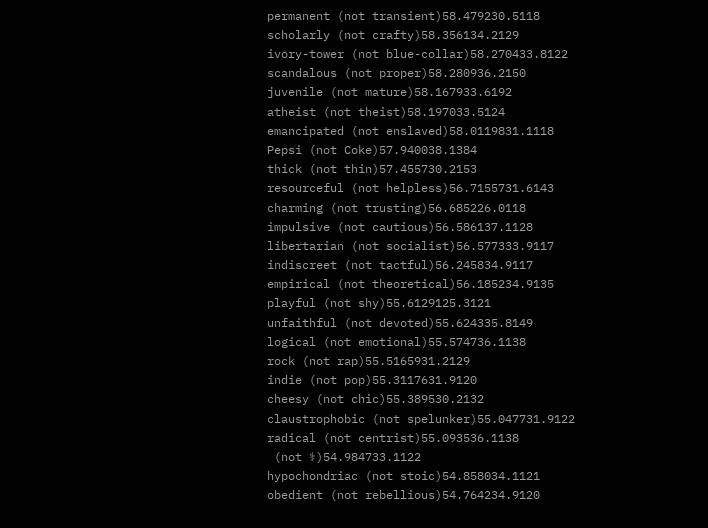permanent (not transient)58.479230.5118
scholarly (not crafty)58.356134.2129
ivory-tower (not blue-collar)58.270433.8122
scandalous (not proper)58.280936.2150
juvenile (not mature)58.167933.6192
atheist (not theist)58.197033.5124
emancipated (not enslaved)58.0119831.1118
Pepsi (not Coke)57.940038.1384
thick (not thin)57.455730.2153
resourceful (not helpless)56.7155731.6143
charming (not trusting)56.685226.0118
impulsive (not cautious)56.586137.1128
libertarian (not socialist)56.577333.9117
indiscreet (not tactful)56.245834.9117
empirical (not theoretical)56.185234.9135
playful (not shy)55.6129125.3121
unfaithful (not devoted)55.624335.8149
logical (not emotional)55.574736.1138
rock (not rap)55.5165931.2129
indie (not pop)55.3117631.9120
cheesy (not chic)55.389530.2132
claustrophobic (not spelunker)55.047731.9122
radical (not centrist)55.093536.1138
 (not ⚕)54.984733.1122
hypochondriac (not stoic)54.858034.1121
obedient (not rebellious)54.764234.9120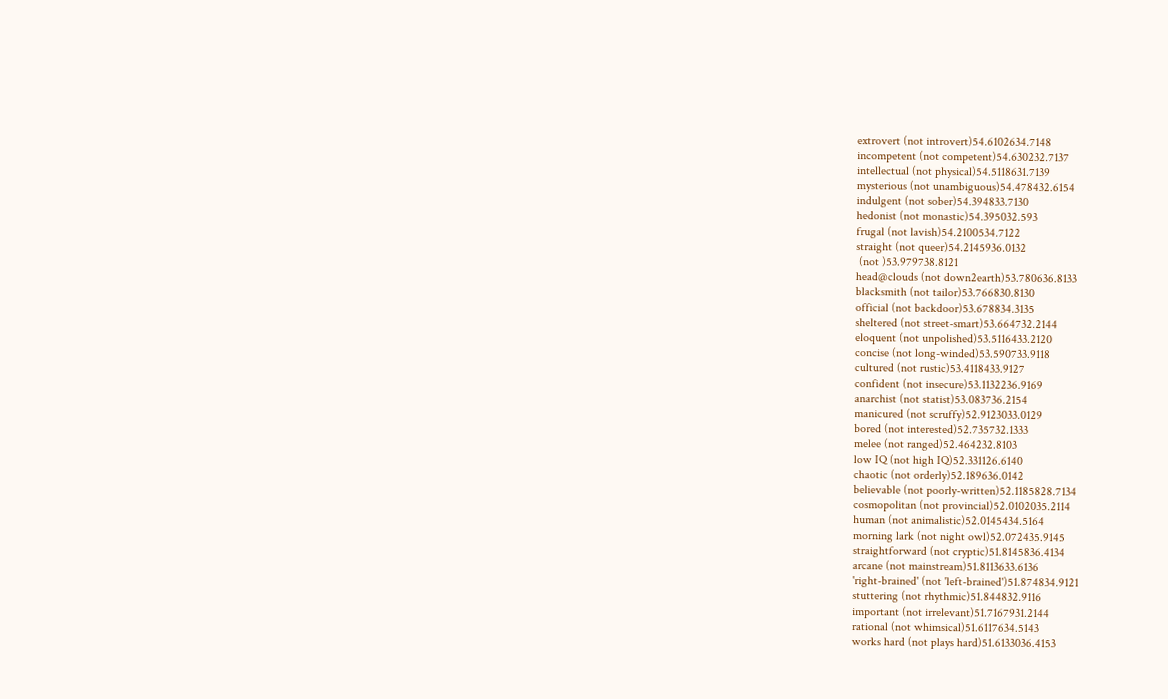extrovert (not introvert)54.6102634.7148
incompetent (not competent)54.630232.7137
intellectual (not physical)54.5118631.7139
mysterious (not unambiguous)54.478432.6154
indulgent (not sober)54.394833.7130
hedonist (not monastic)54.395032.593
frugal (not lavish)54.2100534.7122
straight (not queer)54.2145936.0132
 (not )53.979738.8121
head@clouds (not down2earth)53.780636.8133
blacksmith (not tailor)53.766830.8130
official (not backdoor)53.678834.3135
sheltered (not street-smart)53.664732.2144
eloquent (not unpolished)53.5116433.2120
concise (not long-winded)53.590733.9118
cultured (not rustic)53.4118433.9127
confident (not insecure)53.1132236.9169
anarchist (not statist)53.083736.2154
manicured (not scruffy)52.9123033.0129
bored (not interested)52.735732.1333
melee (not ranged)52.464232.8103
low IQ (not high IQ)52.331126.6140
chaotic (not orderly)52.189636.0142
believable (not poorly-written)52.1185828.7134
cosmopolitan (not provincial)52.0102035.2114
human (not animalistic)52.0145434.5164
morning lark (not night owl)52.072435.9145
straightforward (not cryptic)51.8145836.4134
arcane (not mainstream)51.8113633.6136
'right-brained' (not 'left-brained')51.874834.9121
stuttering (not rhythmic)51.844832.9116
important (not irrelevant)51.7167931.2144
rational (not whimsical)51.6117634.5143
works hard (not plays hard)51.6133036.4153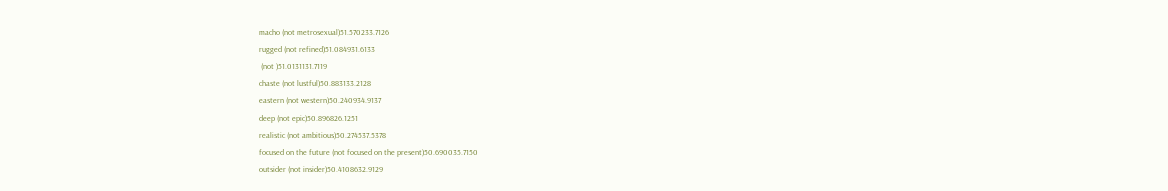macho (not metrosexual)51.570233.7126
rugged (not refined)51.084931.6133
 (not )51.0131131.7119
chaste (not lustful)50.883133.2128
eastern (not western)50.240934.9137
deep (not epic)50.896826.1251
realistic (not ambitious)50.274537.5378
focused on the future (not focused on the present)50.690035.7150
outsider (not insider)50.4108632.9129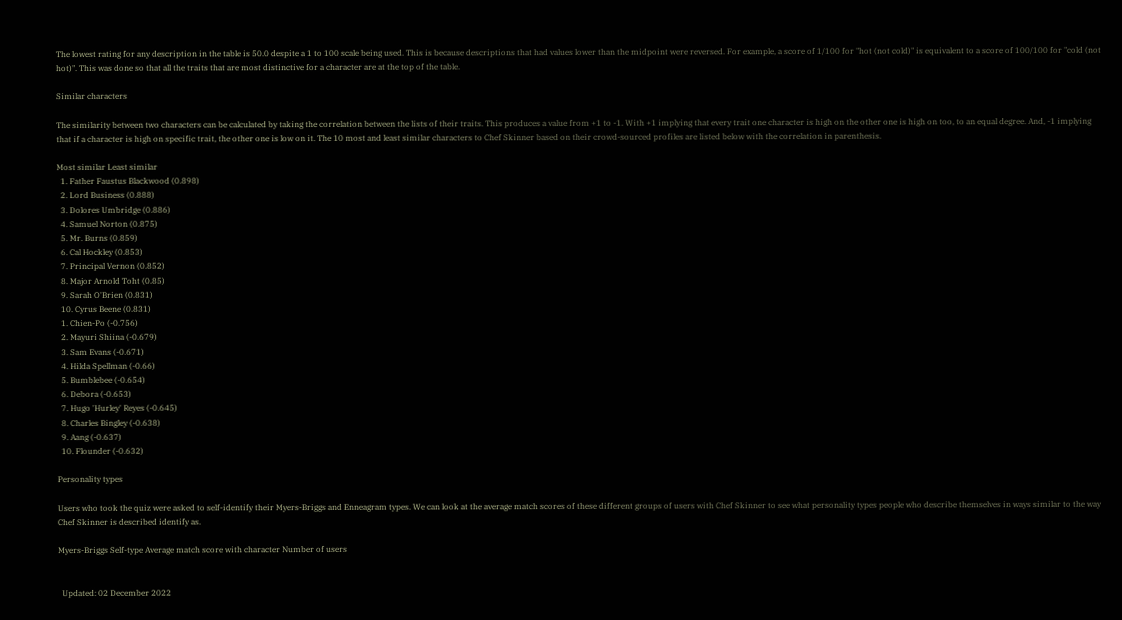The lowest rating for any description in the table is 50.0 despite a 1 to 100 scale being used. This is because descriptions that had values lower than the midpoint were reversed. For example, a score of 1/100 for "hot (not cold)" is equivalent to a score of 100/100 for "cold (not hot)". This was done so that all the traits that are most distinctive for a character are at the top of the table.

Similar characters

The similarity between two characters can be calculated by taking the correlation between the lists of their traits. This produces a value from +1 to -1. With +1 implying that every trait one character is high on the other one is high on too, to an equal degree. And, -1 implying that if a character is high on specific trait, the other one is low on it. The 10 most and least similar characters to Chef Skinner based on their crowd-sourced profiles are listed below with the correlation in parenthesis.

Most similar Least similar
  1. Father Faustus Blackwood (0.898)
  2. Lord Business (0.888)
  3. Dolores Umbridge (0.886)
  4. Samuel Norton (0.875)
  5. Mr. Burns (0.859)
  6. Cal Hockley (0.853)
  7. Principal Vernon (0.852)
  8. Major Arnold Toht (0.85)
  9. Sarah O'Brien (0.831)
  10. Cyrus Beene (0.831)
  1. Chien-Po (-0.756)
  2. Mayuri Shiina (-0.679)
  3. Sam Evans (-0.671)
  4. Hilda Spellman (-0.66)
  5. Bumblebee (-0.654)
  6. Debora (-0.653)
  7. Hugo 'Hurley' Reyes (-0.645)
  8. Charles Bingley (-0.638)
  9. Aang (-0.637)
  10. Flounder (-0.632)

Personality types

Users who took the quiz were asked to self-identify their Myers-Briggs and Enneagram types. We can look at the average match scores of these different groups of users with Chef Skinner to see what personality types people who describe themselves in ways similar to the way Chef Skinner is described identify as.

Myers-Briggs Self-type Average match score with character Number of users


  Updated: 02 December 2022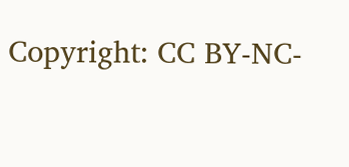Copyright: CC BY-NC-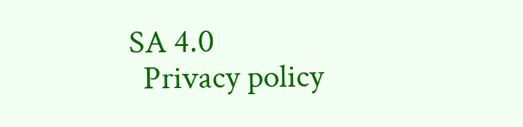SA 4.0
  Privacy policy